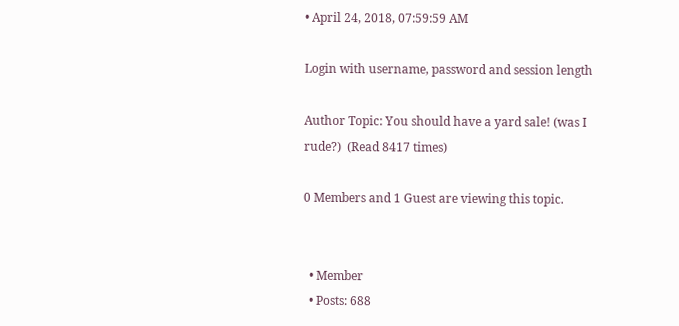• April 24, 2018, 07:59:59 AM

Login with username, password and session length

Author Topic: You should have a yard sale! (was I rude?)  (Read 8417 times)

0 Members and 1 Guest are viewing this topic.


  • Member
  • Posts: 688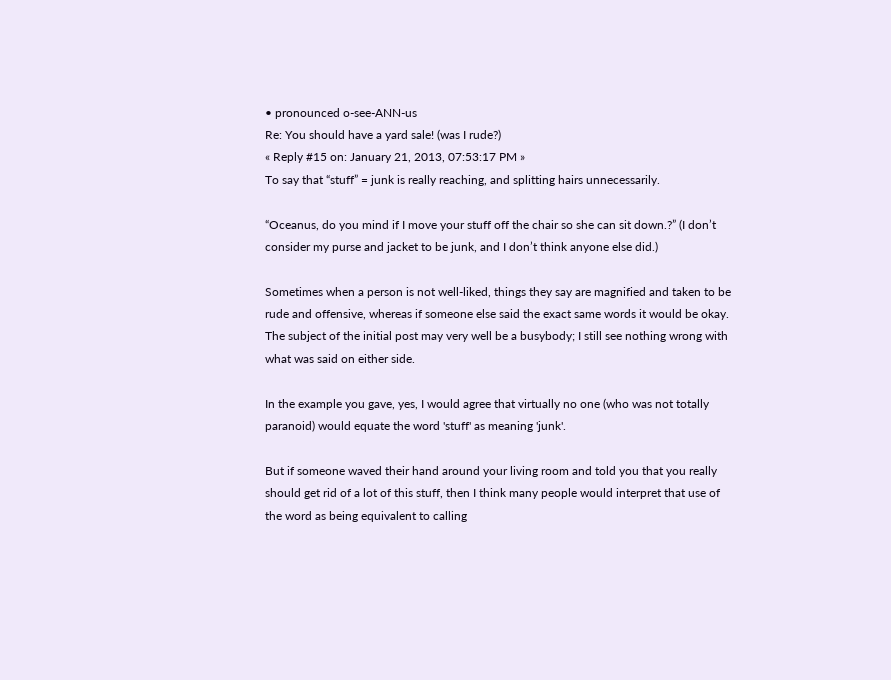• pronounced o-see-ANN-us
Re: You should have a yard sale! (was I rude?)
« Reply #15 on: January 21, 2013, 07:53:17 PM »
To say that “stuff” = junk is really reaching, and splitting hairs unnecessarily.

“Oceanus, do you mind if I move your stuff off the chair so she can sit down.?” (I don’t consider my purse and jacket to be junk, and I don’t think anyone else did.)

Sometimes when a person is not well-liked, things they say are magnified and taken to be rude and offensive, whereas if someone else said the exact same words it would be okay.  The subject of the initial post may very well be a busybody; I still see nothing wrong with what was said on either side.

In the example you gave, yes, I would agree that virtually no one (who was not totally paranoid) would equate the word 'stuff' as meaning 'junk'.

But if someone waved their hand around your living room and told you that you really should get rid of a lot of this stuff, then I think many people would interpret that use of the word as being equivalent to calling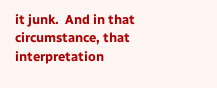it junk.  And in that circumstance, that interpretation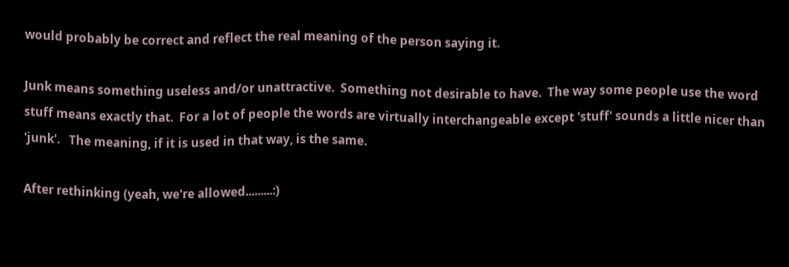would probably be correct and reflect the real meaning of the person saying it.

Junk means something useless and/or unattractive.  Something not desirable to have.  The way some people use the word stuff means exactly that.  For a lot of people the words are virtually interchangeable except 'stuff' sounds a little nicer than 'junk'.   The meaning, if it is used in that way, is the same.

After rethinking (yeah, we're allowed.........:)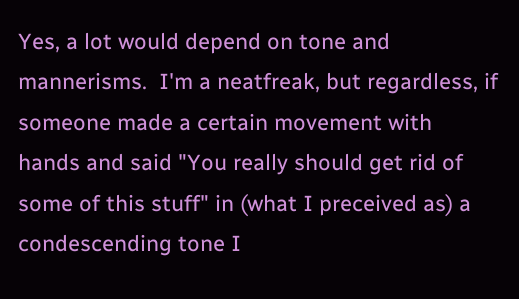Yes, a lot would depend on tone and mannerisms.  I'm a neatfreak, but regardless, if someone made a certain movement with hands and said "You really should get rid of some of this stuff" in (what I preceived as) a condescending tone I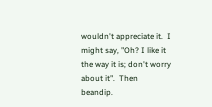wouldn't appreciate it.  I might say, "Oh? I like it the way it is; don't worry about it".  Then beandip.